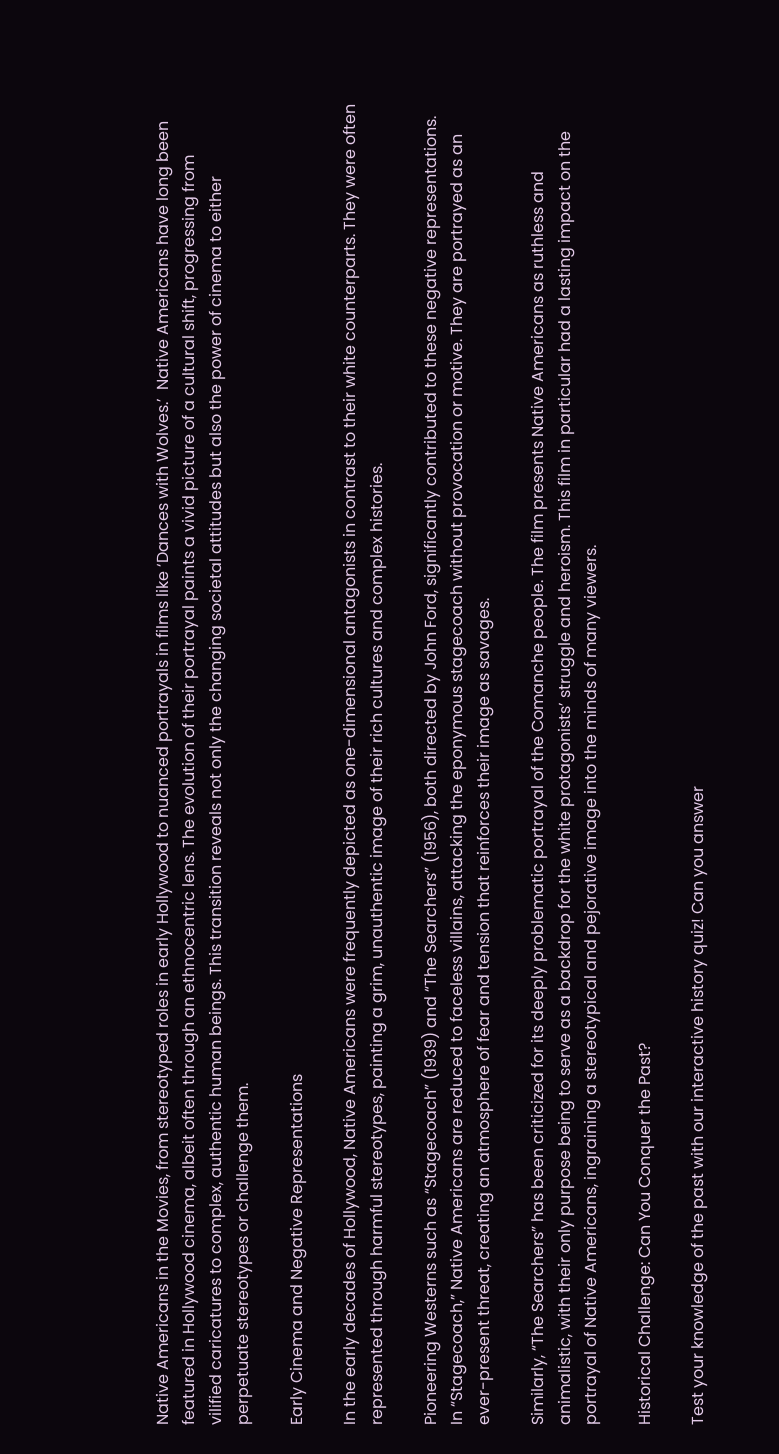Native Americans in the Movies, from stereotyped roles in early Hollywood to nuanced portrayals in films like ‘Dances with Wolves.’  Native Americans have long been featured in Hollywood cinema, albeit often through an ethnocentric lens. The evolution of their portrayal paints a vivid picture of a cultural shift, progressing from vilified caricatures to complex, authentic human beings. This transition reveals not only the changing societal attitudes but also the power of cinema to either perpetuate stereotypes or challenge them.

Early Cinema and Negative Representations

In the early decades of Hollywood, Native Americans were frequently depicted as one-dimensional antagonists in contrast to their white counterparts. They were often represented through harmful stereotypes, painting a grim, unauthentic image of their rich cultures and complex histories.

Pioneering Westerns such as “Stagecoach” (1939) and “The Searchers” (1956), both directed by John Ford, significantly contributed to these negative representations. In “Stagecoach,” Native Americans are reduced to faceless villains, attacking the eponymous stagecoach without provocation or motive. They are portrayed as an ever-present threat, creating an atmosphere of fear and tension that reinforces their image as savages.

Similarly, “The Searchers” has been criticized for its deeply problematic portrayal of the Comanche people. The film presents Native Americans as ruthless and animalistic, with their only purpose being to serve as a backdrop for the white protagonists’ struggle and heroism. This film in particular had a lasting impact on the portrayal of Native Americans, ingraining a stereotypical and pejorative image into the minds of many viewers.

Historical Challenge: Can You Conquer the Past?

Test your knowledge of the past with our interactive history quiz! Can you answer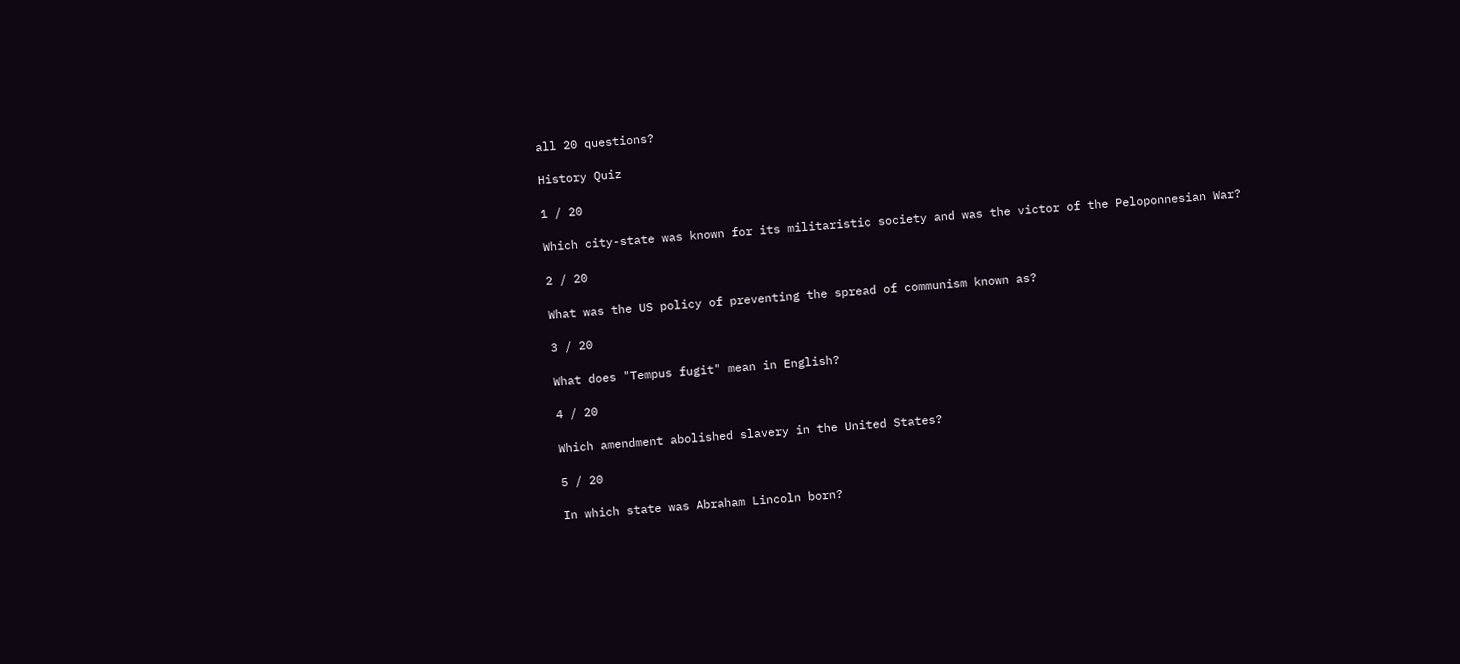all 20 questions?

History Quiz

1 / 20

Which city-state was known for its militaristic society and was the victor of the Peloponnesian War?

2 / 20

What was the US policy of preventing the spread of communism known as?

3 / 20

What does "Tempus fugit" mean in English?

4 / 20

Which amendment abolished slavery in the United States?

5 / 20

In which state was Abraham Lincoln born?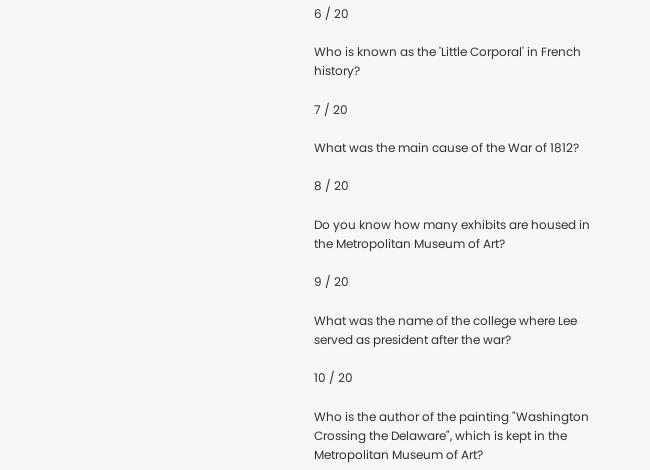6 / 20

Who is known as the 'Little Corporal' in French history?

7 / 20

What was the main cause of the War of 1812?

8 / 20

Do you know how many exhibits are housed in the Metropolitan Museum of Art?

9 / 20

What was the name of the college where Lee served as president after the war?

10 / 20

Who is the author of the painting "Washington Crossing the Delaware", which is kept in the Metropolitan Museum of Art?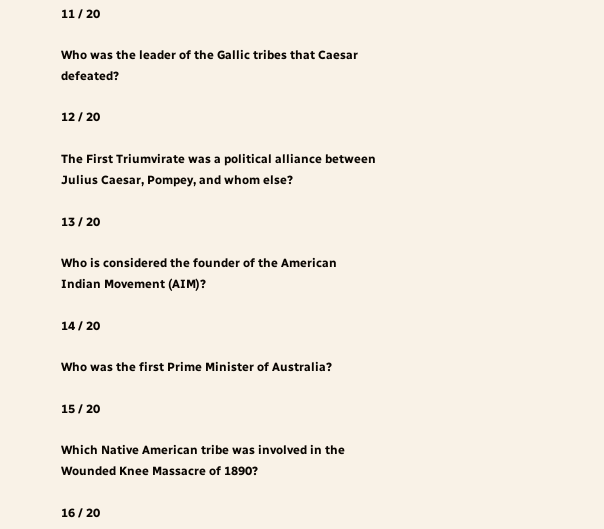11 / 20

Who was the leader of the Gallic tribes that Caesar defeated?

12 / 20

The First Triumvirate was a political alliance between Julius Caesar, Pompey, and whom else?

13 / 20

Who is considered the founder of the American Indian Movement (AIM)?

14 / 20

Who was the first Prime Minister of Australia?

15 / 20

Which Native American tribe was involved in the Wounded Knee Massacre of 1890?

16 / 20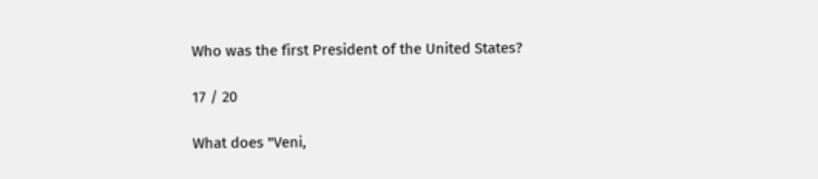Who was the first President of the United States?

17 / 20

What does "Veni,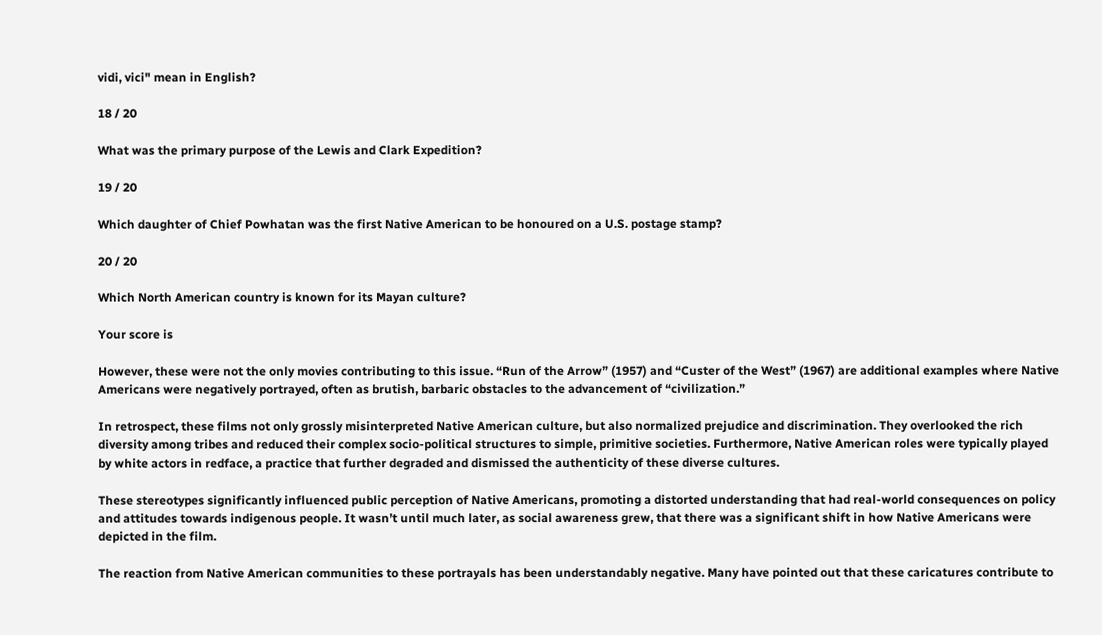vidi, vici" mean in English?

18 / 20

What was the primary purpose of the Lewis and Clark Expedition?

19 / 20

Which daughter of Chief Powhatan was the first Native American to be honoured on a U.S. postage stamp?

20 / 20

Which North American country is known for its Mayan culture?

Your score is

However, these were not the only movies contributing to this issue. “Run of the Arrow” (1957) and “Custer of the West” (1967) are additional examples where Native Americans were negatively portrayed, often as brutish, barbaric obstacles to the advancement of “civilization.”

In retrospect, these films not only grossly misinterpreted Native American culture, but also normalized prejudice and discrimination. They overlooked the rich diversity among tribes and reduced their complex socio-political structures to simple, primitive societies. Furthermore, Native American roles were typically played by white actors in redface, a practice that further degraded and dismissed the authenticity of these diverse cultures.

These stereotypes significantly influenced public perception of Native Americans, promoting a distorted understanding that had real-world consequences on policy and attitudes towards indigenous people. It wasn’t until much later, as social awareness grew, that there was a significant shift in how Native Americans were depicted in the film.

The reaction from Native American communities to these portrayals has been understandably negative. Many have pointed out that these caricatures contribute to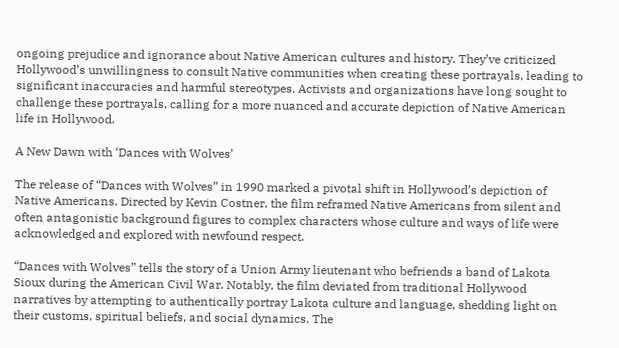ongoing prejudice and ignorance about Native American cultures and history. They’ve criticized Hollywood’s unwillingness to consult Native communities when creating these portrayals, leading to significant inaccuracies and harmful stereotypes. Activists and organizations have long sought to challenge these portrayals, calling for a more nuanced and accurate depiction of Native American life in Hollywood.

A New Dawn with ‘Dances with Wolves’

The release of “Dances with Wolves” in 1990 marked a pivotal shift in Hollywood’s depiction of Native Americans. Directed by Kevin Costner, the film reframed Native Americans from silent and often antagonistic background figures to complex characters whose culture and ways of life were acknowledged and explored with newfound respect.

“Dances with Wolves” tells the story of a Union Army lieutenant who befriends a band of Lakota Sioux during the American Civil War. Notably, the film deviated from traditional Hollywood narratives by attempting to authentically portray Lakota culture and language, shedding light on their customs, spiritual beliefs, and social dynamics. The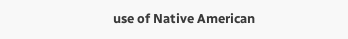use of Native American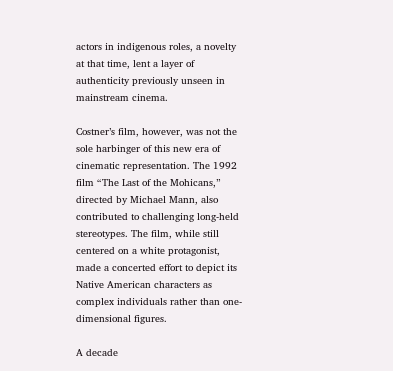actors in indigenous roles, a novelty at that time, lent a layer of authenticity previously unseen in mainstream cinema.

Costner’s film, however, was not the sole harbinger of this new era of cinematic representation. The 1992 film “The Last of the Mohicans,” directed by Michael Mann, also contributed to challenging long-held stereotypes. The film, while still centered on a white protagonist, made a concerted effort to depict its Native American characters as complex individuals rather than one-dimensional figures.

A decade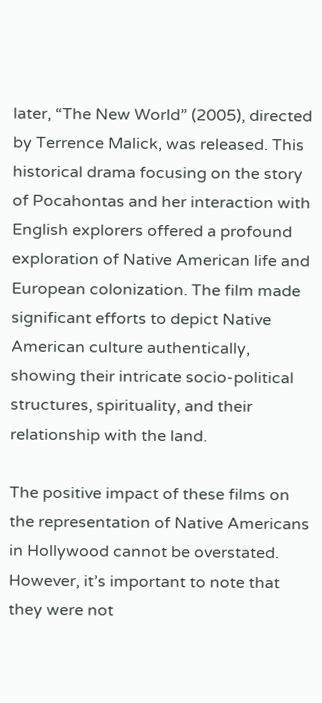later, “The New World” (2005), directed by Terrence Malick, was released. This historical drama focusing on the story of Pocahontas and her interaction with English explorers offered a profound exploration of Native American life and European colonization. The film made significant efforts to depict Native American culture authentically, showing their intricate socio-political structures, spirituality, and their relationship with the land.

The positive impact of these films on the representation of Native Americans in Hollywood cannot be overstated. However, it’s important to note that they were not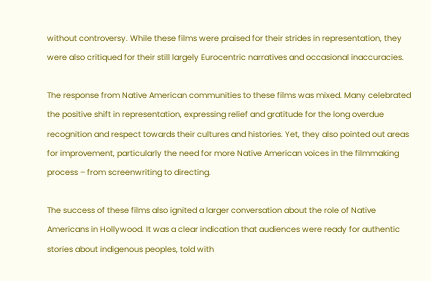without controversy. While these films were praised for their strides in representation, they were also critiqued for their still largely Eurocentric narratives and occasional inaccuracies.

The response from Native American communities to these films was mixed. Many celebrated the positive shift in representation, expressing relief and gratitude for the long overdue recognition and respect towards their cultures and histories. Yet, they also pointed out areas for improvement, particularly the need for more Native American voices in the filmmaking process – from screenwriting to directing.

The success of these films also ignited a larger conversation about the role of Native Americans in Hollywood. It was a clear indication that audiences were ready for authentic stories about indigenous peoples, told with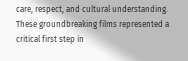care, respect, and cultural understanding. These groundbreaking films represented a critical first step in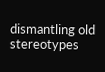dismantling old stereotypes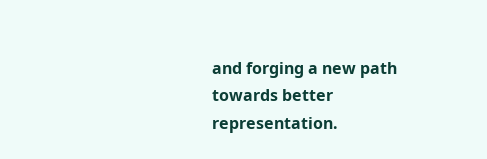and forging a new path towards better representation.